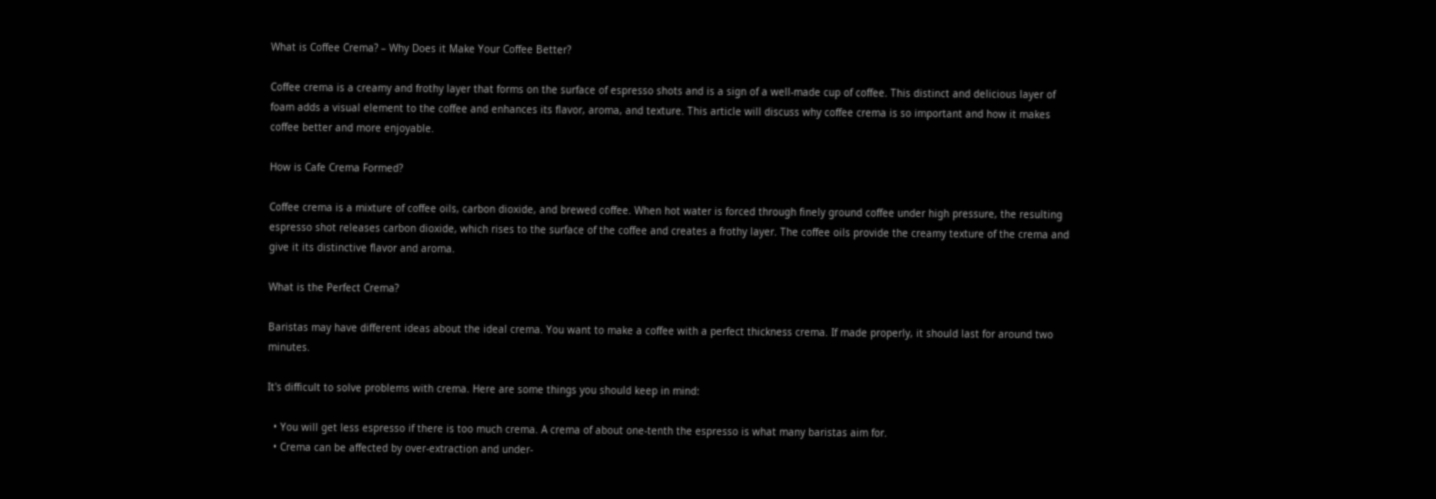What is Coffee Crema? – Why Does it Make Your Coffee Better?

Coffee crema is a creamy and frothy layer that forms on the surface of espresso shots and is a sign of a well-made cup of coffee. This distinct and delicious layer of foam adds a visual element to the coffee and enhances its flavor, aroma, and texture. This article will discuss why coffee crema is so important and how it makes coffee better and more enjoyable.

How is Cafe Crema Formed?

Coffee crema is a mixture of coffee oils, carbon dioxide, and brewed coffee. When hot water is forced through finely ground coffee under high pressure, the resulting espresso shot releases carbon dioxide, which rises to the surface of the coffee and creates a frothy layer. The coffee oils provide the creamy texture of the crema and give it its distinctive flavor and aroma.

What is the Perfect Crema?

Baristas may have different ideas about the ideal crema. You want to make a coffee with a perfect thickness crema. If made properly, it should last for around two minutes.

It's difficult to solve problems with crema. Here are some things you should keep in mind:

  • You will get less espresso if there is too much crema. A crema of about one-tenth the espresso is what many baristas aim for.
  • Crema can be affected by over-extraction and under-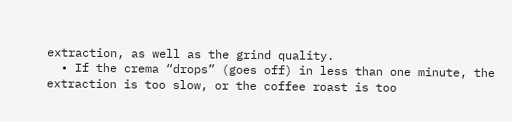extraction, as well as the grind quality.
  • If the crema “drops” (goes off) in less than one minute, the extraction is too slow, or the coffee roast is too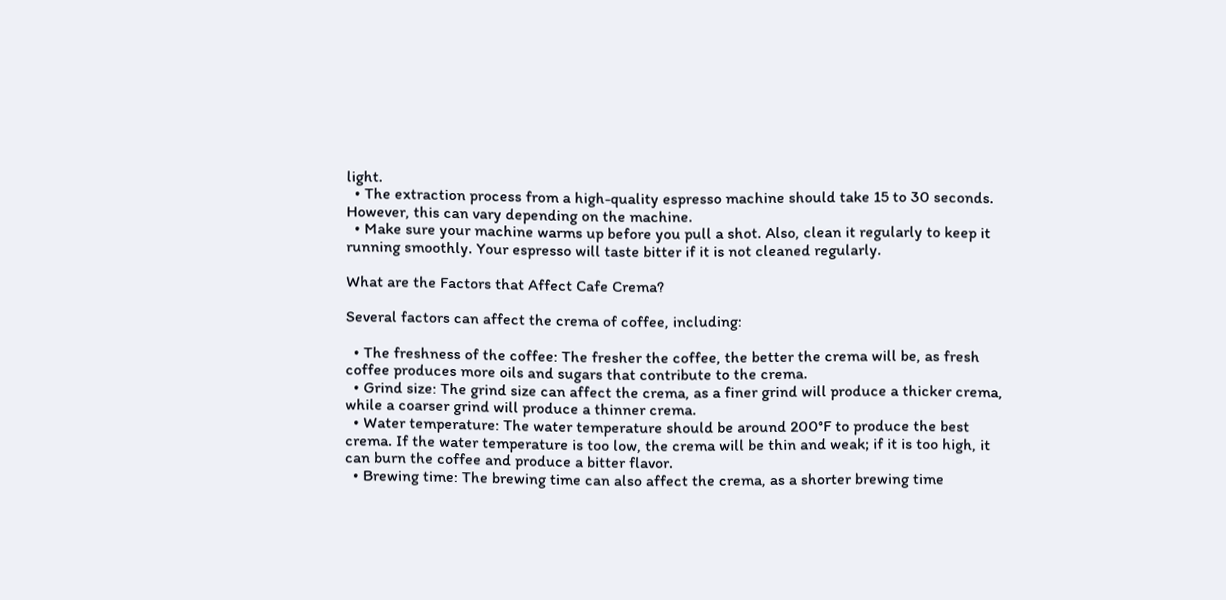light.
  • The extraction process from a high-quality espresso machine should take 15 to 30 seconds. However, this can vary depending on the machine.
  • Make sure your machine warms up before you pull a shot. Also, clean it regularly to keep it running smoothly. Your espresso will taste bitter if it is not cleaned regularly.

What are the Factors that Affect Cafe Crema?

Several factors can affect the crema of coffee, including:

  • The freshness of the coffee: The fresher the coffee, the better the crema will be, as fresh coffee produces more oils and sugars that contribute to the crema.
  • Grind size: The grind size can affect the crema, as a finer grind will produce a thicker crema, while a coarser grind will produce a thinner crema.
  • Water temperature: The water temperature should be around 200°F to produce the best crema. If the water temperature is too low, the crema will be thin and weak; if it is too high, it can burn the coffee and produce a bitter flavor.
  • Brewing time: The brewing time can also affect the crema, as a shorter brewing time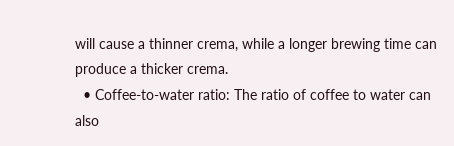will cause a thinner crema, while a longer brewing time can produce a thicker crema.
  • Coffee-to-water ratio: The ratio of coffee to water can also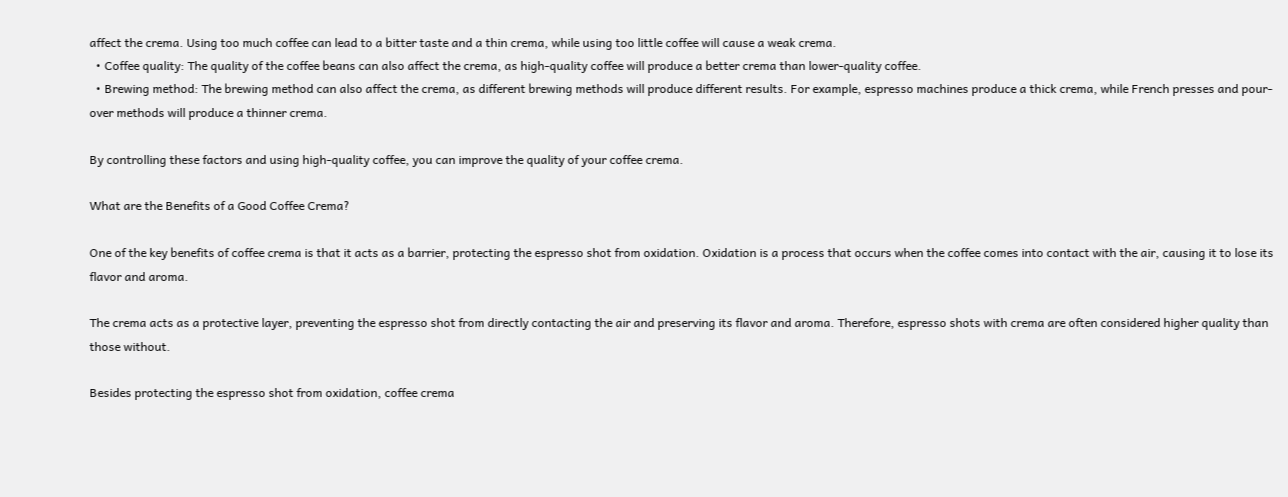affect the crema. Using too much coffee can lead to a bitter taste and a thin crema, while using too little coffee will cause a weak crema.
  • Coffee quality: The quality of the coffee beans can also affect the crema, as high-quality coffee will produce a better crema than lower-quality coffee.
  • Brewing method: The brewing method can also affect the crema, as different brewing methods will produce different results. For example, espresso machines produce a thick crema, while French presses and pour-over methods will produce a thinner crema.

By controlling these factors and using high-quality coffee, you can improve the quality of your coffee crema.

What are the Benefits of a Good Coffee Crema?

One of the key benefits of coffee crema is that it acts as a barrier, protecting the espresso shot from oxidation. Oxidation is a process that occurs when the coffee comes into contact with the air, causing it to lose its flavor and aroma.

The crema acts as a protective layer, preventing the espresso shot from directly contacting the air and preserving its flavor and aroma. Therefore, espresso shots with crema are often considered higher quality than those without.

Besides protecting the espresso shot from oxidation, coffee crema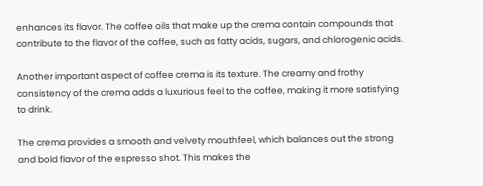enhances its flavor. The coffee oils that make up the crema contain compounds that contribute to the flavor of the coffee, such as fatty acids, sugars, and chlorogenic acids.

Another important aspect of coffee crema is its texture. The creamy and frothy consistency of the crema adds a luxurious feel to the coffee, making it more satisfying to drink.

The crema provides a smooth and velvety mouthfeel, which balances out the strong and bold flavor of the espresso shot. This makes the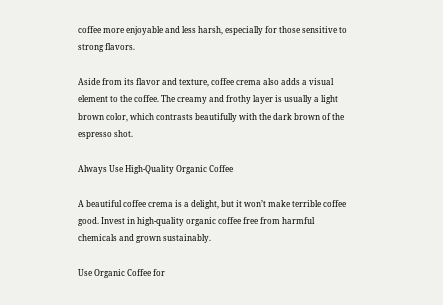coffee more enjoyable and less harsh, especially for those sensitive to strong flavors.

Aside from its flavor and texture, coffee crema also adds a visual element to the coffee. The creamy and frothy layer is usually a light brown color, which contrasts beautifully with the dark brown of the espresso shot.

Always Use High-Quality Organic Coffee

A beautiful coffee crema is a delight, but it won’t make terrible coffee good. Invest in high-quality organic coffee free from harmful chemicals and grown sustainably.

Use Organic Coffee for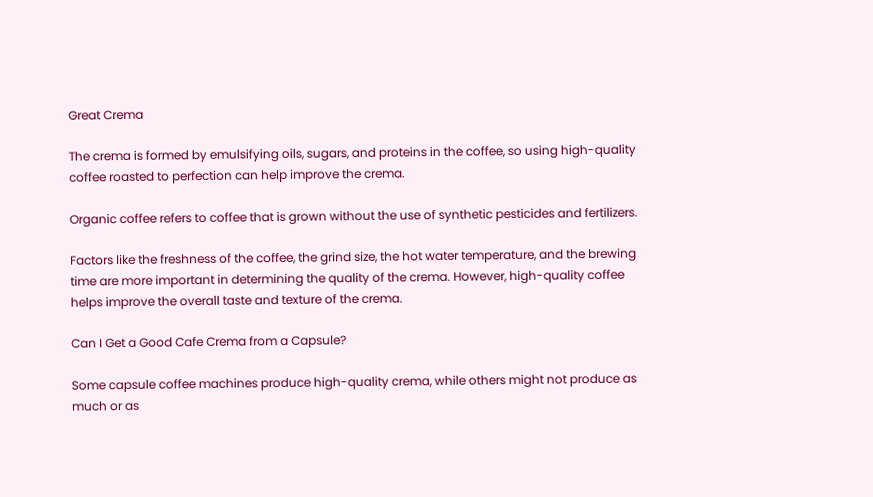Great Crema

The crema is formed by emulsifying oils, sugars, and proteins in the coffee, so using high-quality coffee roasted to perfection can help improve the crema.

Organic coffee refers to coffee that is grown without the use of synthetic pesticides and fertilizers.

Factors like the freshness of the coffee, the grind size, the hot water temperature, and the brewing time are more important in determining the quality of the crema. However, high-quality coffee helps improve the overall taste and texture of the crema.

Can I Get a Good Cafe Crema from a Capsule?

Some capsule coffee machines produce high-quality crema, while others might not produce as much or as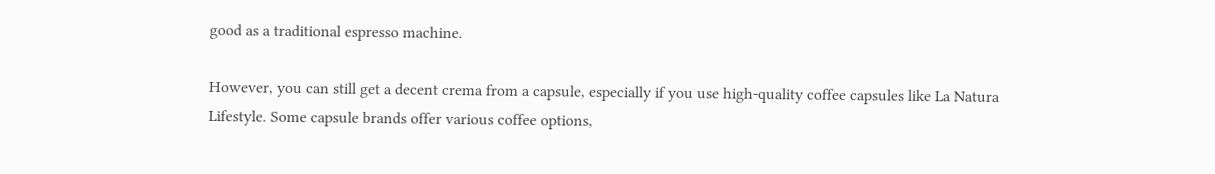good as a traditional espresso machine.

However, you can still get a decent crema from a capsule, especially if you use high-quality coffee capsules like La Natura Lifestyle. Some capsule brands offer various coffee options,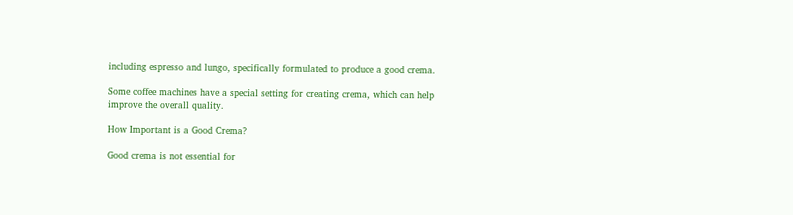including espresso and lungo, specifically formulated to produce a good crema.

Some coffee machines have a special setting for creating crema, which can help improve the overall quality.

How Important is a Good Crema?

Good crema is not essential for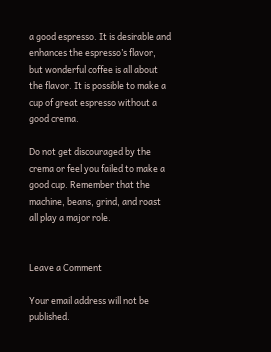a good espresso. It is desirable and enhances the espresso’s flavor, but wonderful coffee is all about the flavor. It is possible to make a cup of great espresso without a good crema.

Do not get discouraged by the crema or feel you failed to make a good cup. Remember that the machine, beans, grind, and roast all play a major role.


Leave a Comment

Your email address will not be published.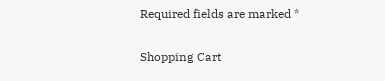Required fields are marked *

Shopping Cart